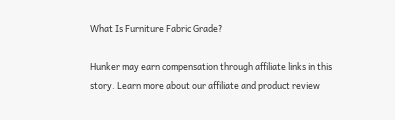What Is Furniture Fabric Grade?

Hunker may earn compensation through affiliate links in this story. Learn more about our affiliate and product review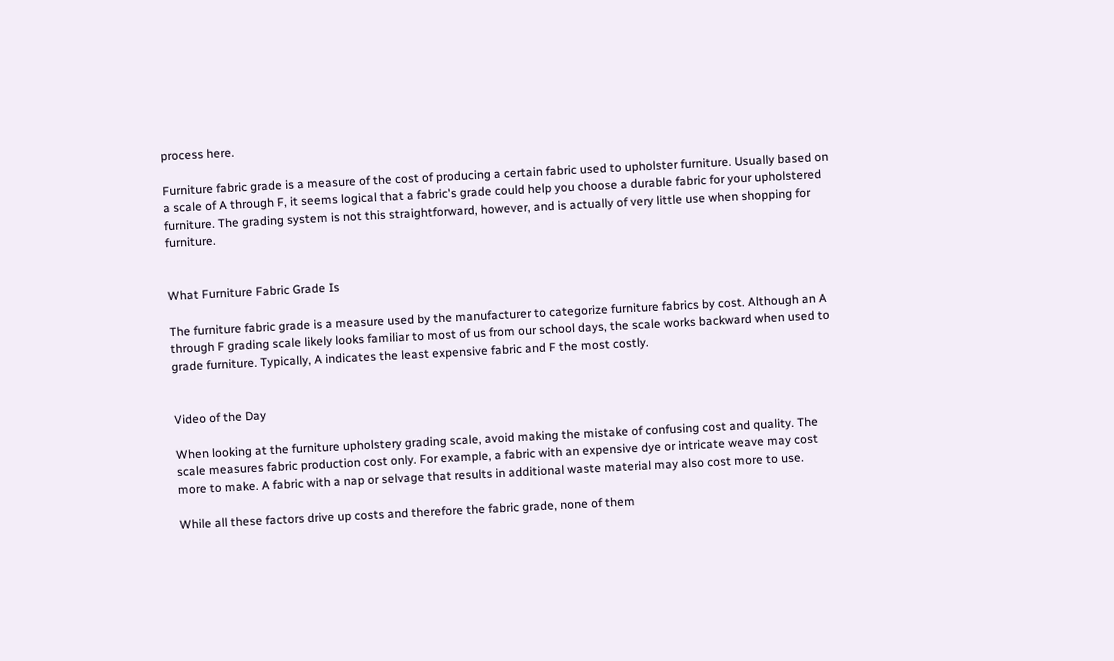process here.

Furniture fabric grade is a measure of the cost of producing a certain fabric used to upholster furniture. Usually based on a scale of A through F, it seems logical that a fabric's grade could help you choose a durable fabric for your upholstered furniture. The grading system is not this straightforward, however, and is actually of very little use when shopping for furniture.


What Furniture Fabric Grade Is

The furniture fabric grade is a measure used by the manufacturer to categorize furniture fabrics by cost. Although an A through F grading scale likely looks familiar to most of us from our school days, the scale works backward when used to grade furniture. Typically, A indicates the least expensive fabric and F the most costly.


Video of the Day

When looking at the furniture upholstery grading scale, avoid making the mistake of confusing cost and quality. The scale measures fabric production cost only. For example, a fabric with an expensive dye or intricate weave may cost more to make. A fabric with a nap or selvage that results in additional waste material may also cost more to use.

While all these factors drive up costs and therefore the fabric grade, none of them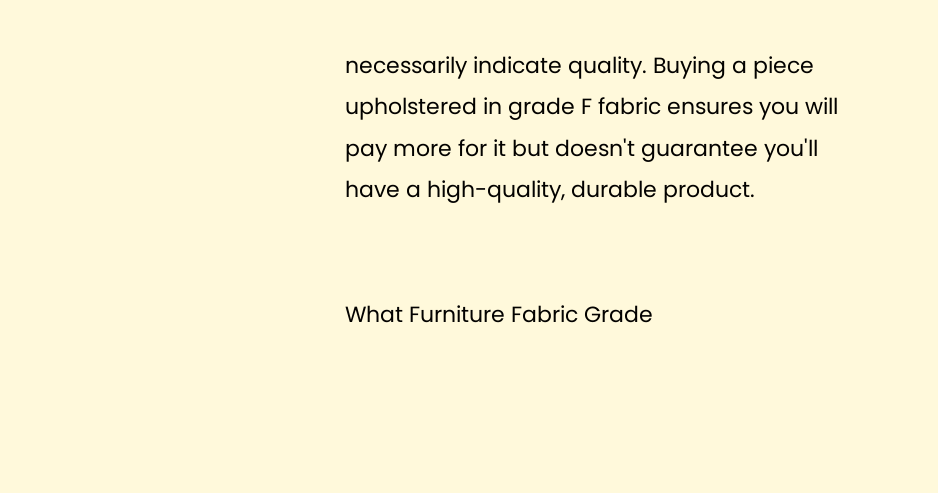necessarily indicate quality. Buying a piece upholstered in grade F fabric ensures you will pay more for it but doesn't guarantee you'll have a high-quality, durable product.


What Furniture Fabric Grade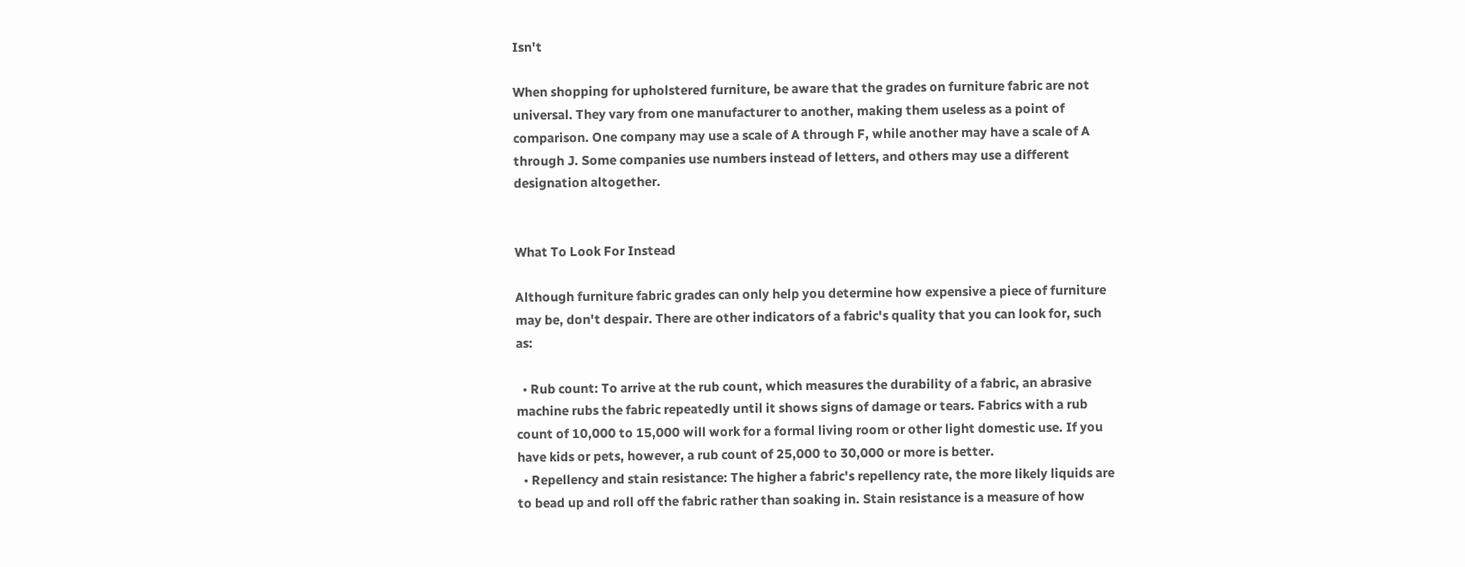Isn't

When shopping for upholstered furniture, be aware that the grades on furniture fabric are not universal. They vary from one manufacturer to another, making them useless as a point of comparison. One company may use a scale of A through F, while another may have a scale of A through J. Some companies use numbers instead of letters, and others may use a different designation altogether.


What To Look For Instead

Although furniture fabric grades can only help you determine how expensive a piece of furniture may be, don't despair. There are other indicators of a fabric's quality that you can look for, such as:

  • Rub count: To arrive at the rub count, which measures the durability of a fabric, an abrasive machine rubs the fabric repeatedly until it shows signs of damage or tears. Fabrics with a rub count of 10,000 to 15,000 will work for a formal living room or other light domestic use. If you have kids or pets, however, a rub count of 25,000 to 30,000 or more is better.
  • Repellency and stain resistance: The higher a fabric's repellency rate, the more likely liquids are to bead up and roll off the fabric rather than soaking in. Stain resistance is a measure of how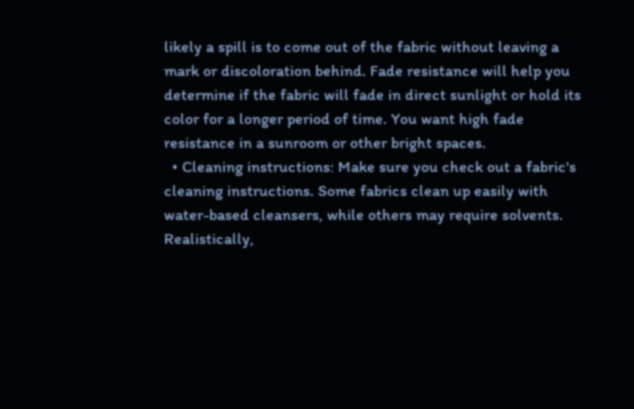likely a spill is to come out of the fabric without leaving a mark or discoloration behind. Fade resistance will help you determine if the fabric will fade in direct sunlight or hold its color for a longer period of time. You want high fade resistance in a sunroom or other bright spaces.
  • Cleaning instructions: Make sure you check out a fabric's cleaning instructions. Some fabrics clean up easily with water-based cleansers, while others may require solvents. Realistically,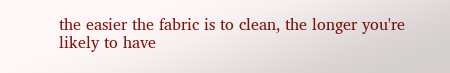the easier the fabric is to clean, the longer you're likely to have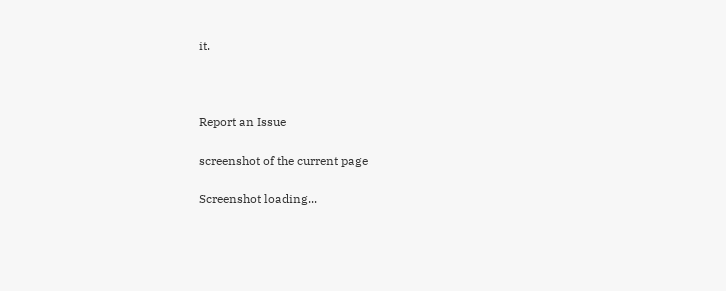it.



Report an Issue

screenshot of the current page

Screenshot loading...